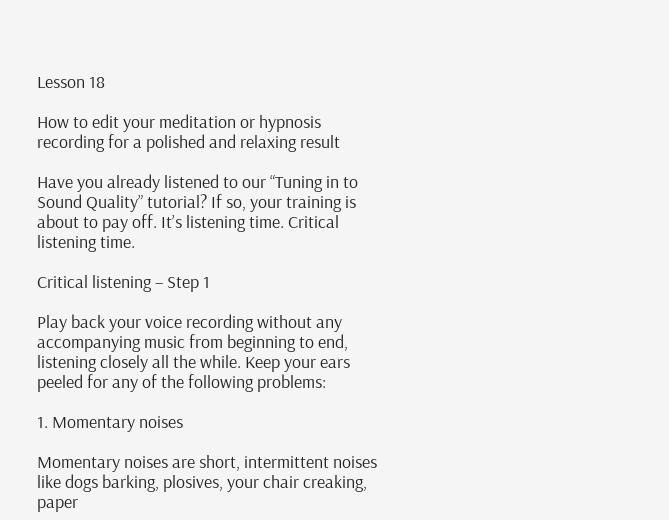Lesson 18

How to edit your meditation or hypnosis recording for a polished and relaxing result

Have you already listened to our “Tuning in to Sound Quality” tutorial? If so, your training is about to pay off. It’s listening time. Critical listening time.

Critical listening – Step 1

Play back your voice recording without any accompanying music from beginning to end, listening closely all the while. Keep your ears peeled for any of the following problems:

1. Momentary noises

Momentary noises are short, intermittent noises like dogs barking, plosives, your chair creaking, paper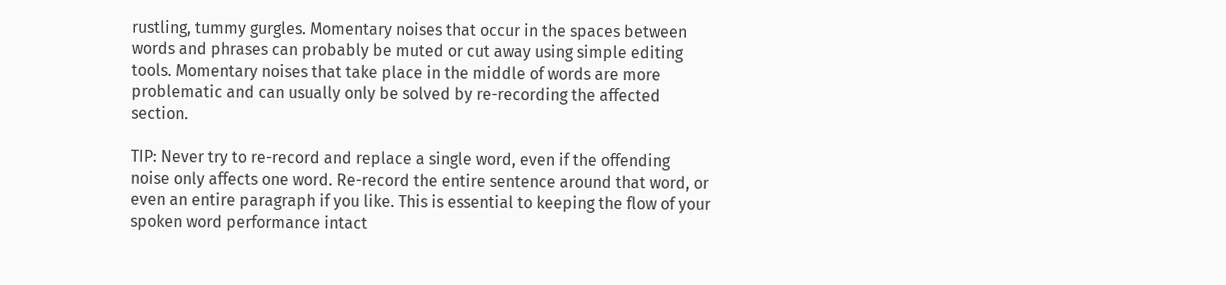rustling, tummy gurgles. Momentary noises that occur in the spaces between words and phrases can probably be muted or cut away using simple editing tools. Momentary noises that take place in the middle of words are more problematic and can usually only be solved by re-recording the affected section.

TIP: Never try to re-record and replace a single word, even if the offending noise only affects one word. Re-record the entire sentence around that word, or even an entire paragraph if you like. This is essential to keeping the flow of your spoken word performance intact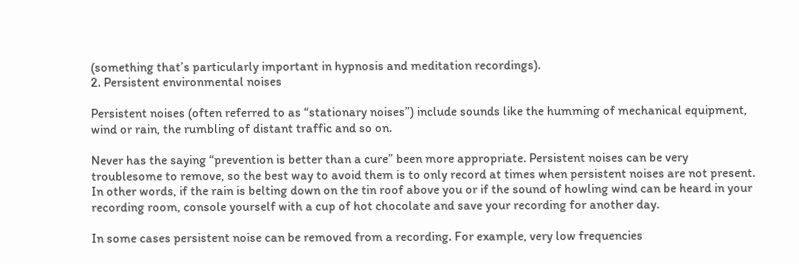(something that’s particularly important in hypnosis and meditation recordings).
2. Persistent environmental noises

Persistent noises (often referred to as “stationary noises”) include sounds like the humming of mechanical equipment, wind or rain, the rumbling of distant traffic and so on.

Never has the saying “prevention is better than a cure” been more appropriate. Persistent noises can be very troublesome to remove, so the best way to avoid them is to only record at times when persistent noises are not present. In other words, if the rain is belting down on the tin roof above you or if the sound of howling wind can be heard in your recording room, console yourself with a cup of hot chocolate and save your recording for another day.

In some cases persistent noise can be removed from a recording. For example, very low frequencies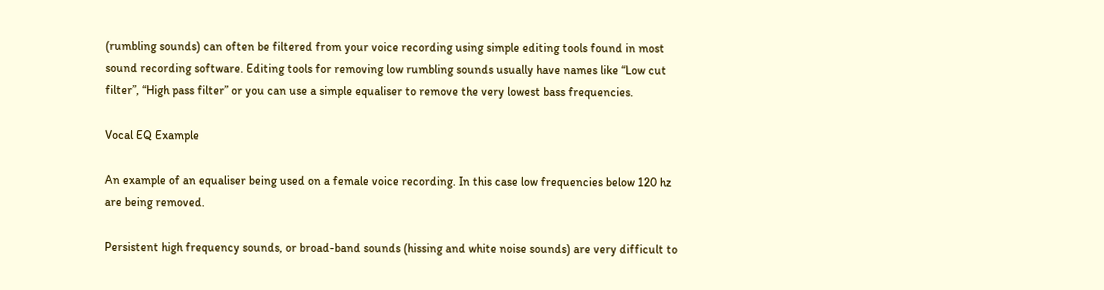(rumbling sounds) can often be filtered from your voice recording using simple editing tools found in most sound recording software. Editing tools for removing low rumbling sounds usually have names like “Low cut filter”, “High pass filter” or you can use a simple equaliser to remove the very lowest bass frequencies.

Vocal EQ Example

An example of an equaliser being used on a female voice recording. In this case low frequencies below 120 hz are being removed.

Persistent high frequency sounds, or broad-band sounds (hissing and white noise sounds) are very difficult to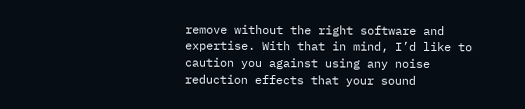remove without the right software and expertise. With that in mind, I’d like to caution you against using any noise reduction effects that your sound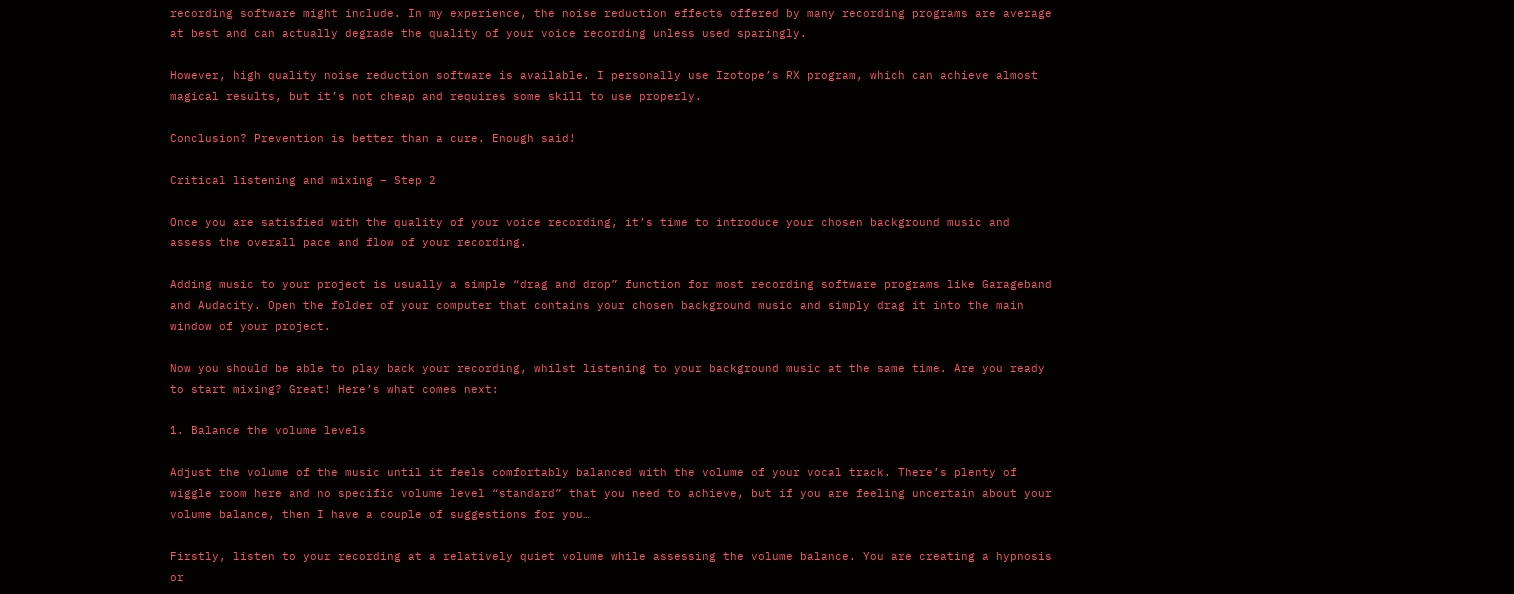recording software might include. In my experience, the noise reduction effects offered by many recording programs are average at best and can actually degrade the quality of your voice recording unless used sparingly.

However, high quality noise reduction software is available. I personally use Izotope’s RX program, which can achieve almost magical results, but it’s not cheap and requires some skill to use properly.

Conclusion? Prevention is better than a cure. Enough said!

Critical listening and mixing – Step 2

Once you are satisfied with the quality of your voice recording, it’s time to introduce your chosen background music and assess the overall pace and flow of your recording.

Adding music to your project is usually a simple “drag and drop” function for most recording software programs like Garageband and Audacity. Open the folder of your computer that contains your chosen background music and simply drag it into the main window of your project.

Now you should be able to play back your recording, whilst listening to your background music at the same time. Are you ready to start mixing? Great! Here’s what comes next:

1. Balance the volume levels

Adjust the volume of the music until it feels comfortably balanced with the volume of your vocal track. There’s plenty of wiggle room here and no specific volume level “standard” that you need to achieve, but if you are feeling uncertain about your volume balance, then I have a couple of suggestions for you…

Firstly, listen to your recording at a relatively quiet volume while assessing the volume balance. You are creating a hypnosis or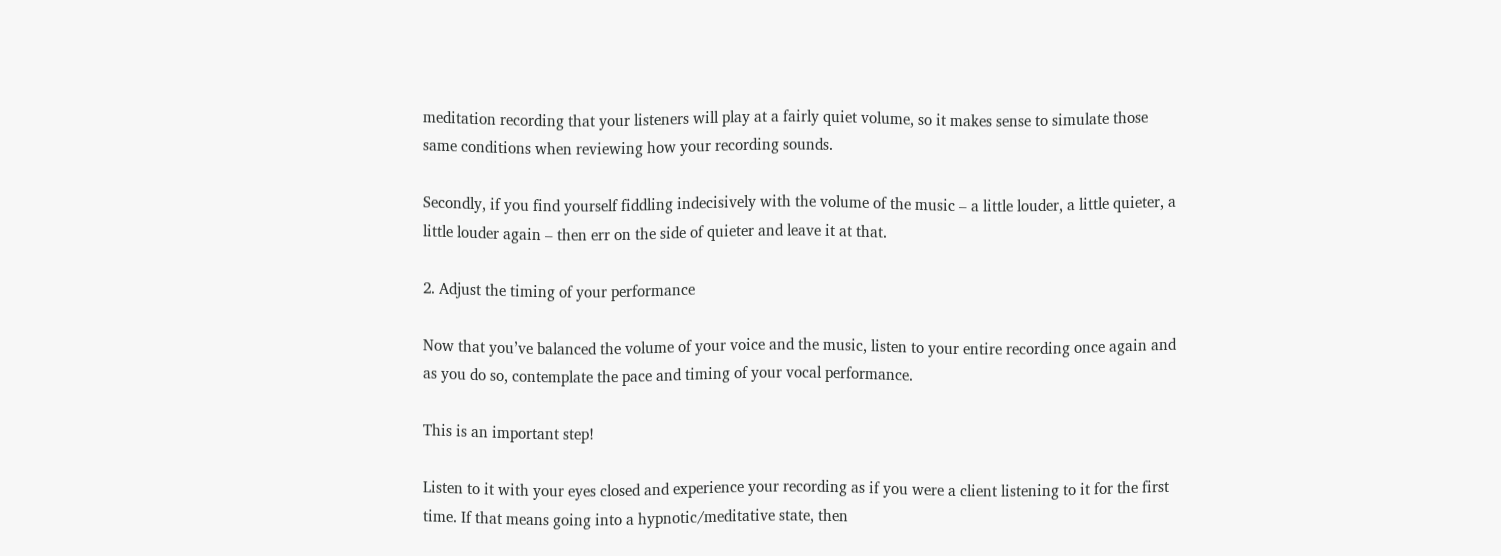meditation recording that your listeners will play at a fairly quiet volume, so it makes sense to simulate those same conditions when reviewing how your recording sounds.

Secondly, if you find yourself fiddling indecisively with the volume of the music – a little louder, a little quieter, a little louder again – then err on the side of quieter and leave it at that.

2. Adjust the timing of your performance

Now that you’ve balanced the volume of your voice and the music, listen to your entire recording once again and as you do so, contemplate the pace and timing of your vocal performance.

This is an important step!

Listen to it with your eyes closed and experience your recording as if you were a client listening to it for the first time. If that means going into a hypnotic/meditative state, then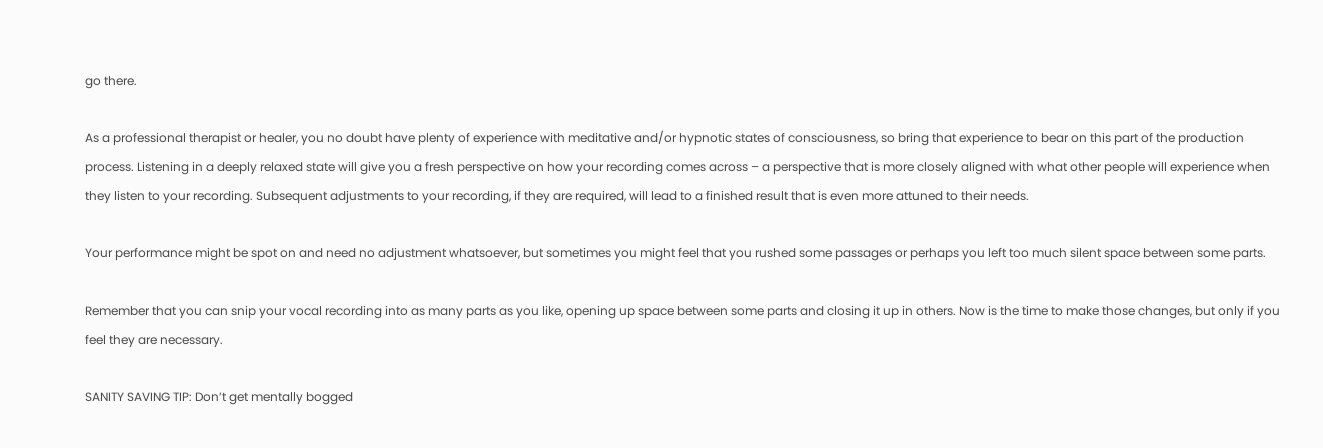go there.

As a professional therapist or healer, you no doubt have plenty of experience with meditative and/or hypnotic states of consciousness, so bring that experience to bear on this part of the production process. Listening in a deeply relaxed state will give you a fresh perspective on how your recording comes across – a perspective that is more closely aligned with what other people will experience when they listen to your recording. Subsequent adjustments to your recording, if they are required, will lead to a finished result that is even more attuned to their needs.

Your performance might be spot on and need no adjustment whatsoever, but sometimes you might feel that you rushed some passages or perhaps you left too much silent space between some parts.

Remember that you can snip your vocal recording into as many parts as you like, opening up space between some parts and closing it up in others. Now is the time to make those changes, but only if you feel they are necessary.

SANITY SAVING TIP: Don’t get mentally bogged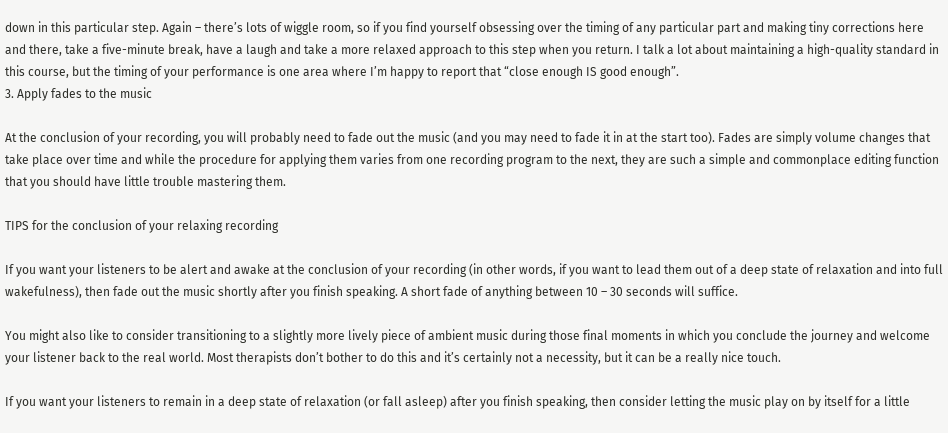down in this particular step. Again – there’s lots of wiggle room, so if you find yourself obsessing over the timing of any particular part and making tiny corrections here and there, take a five-minute break, have a laugh and take a more relaxed approach to this step when you return. I talk a lot about maintaining a high-quality standard in this course, but the timing of your performance is one area where I’m happy to report that “close enough IS good enough”.
3. Apply fades to the music

At the conclusion of your recording, you will probably need to fade out the music (and you may need to fade it in at the start too). Fades are simply volume changes that take place over time and while the procedure for applying them varies from one recording program to the next, they are such a simple and commonplace editing function that you should have little trouble mastering them.

TIPS for the conclusion of your relaxing recording

If you want your listeners to be alert and awake at the conclusion of your recording (in other words, if you want to lead them out of a deep state of relaxation and into full wakefulness), then fade out the music shortly after you finish speaking. A short fade of anything between 10 – 30 seconds will suffice.

You might also like to consider transitioning to a slightly more lively piece of ambient music during those final moments in which you conclude the journey and welcome your listener back to the real world. Most therapists don’t bother to do this and it’s certainly not a necessity, but it can be a really nice touch.

If you want your listeners to remain in a deep state of relaxation (or fall asleep) after you finish speaking, then consider letting the music play on by itself for a little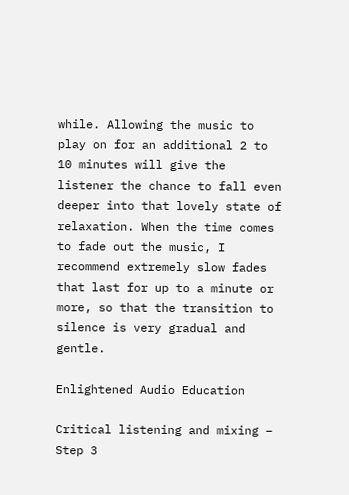while. Allowing the music to play on for an additional 2 to 10 minutes will give the listener the chance to fall even deeper into that lovely state of relaxation. When the time comes to fade out the music, I recommend extremely slow fades that last for up to a minute or more, so that the transition to silence is very gradual and gentle.

Enlightened Audio Education

Critical listening and mixing – Step 3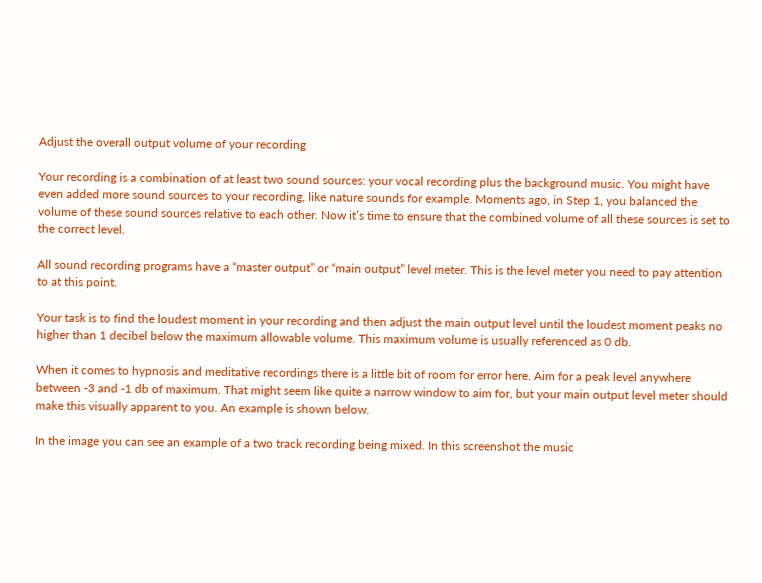Adjust the overall output volume of your recording

Your recording is a combination of at least two sound sources: your vocal recording plus the background music. You might have even added more sound sources to your recording, like nature sounds for example. Moments ago, in Step 1, you balanced the volume of these sound sources relative to each other. Now it’s time to ensure that the combined volume of all these sources is set to the correct level.

All sound recording programs have a “master output” or “main output” level meter. This is the level meter you need to pay attention to at this point.

Your task is to find the loudest moment in your recording and then adjust the main output level until the loudest moment peaks no higher than 1 decibel below the maximum allowable volume. This maximum volume is usually referenced as 0 db.

When it comes to hypnosis and meditative recordings there is a little bit of room for error here. Aim for a peak level anywhere between -3 and -1 db of maximum. That might seem like quite a narrow window to aim for, but your main output level meter should make this visually apparent to you. An example is shown below.

In the image you can see an example of a two track recording being mixed. In this screenshot the music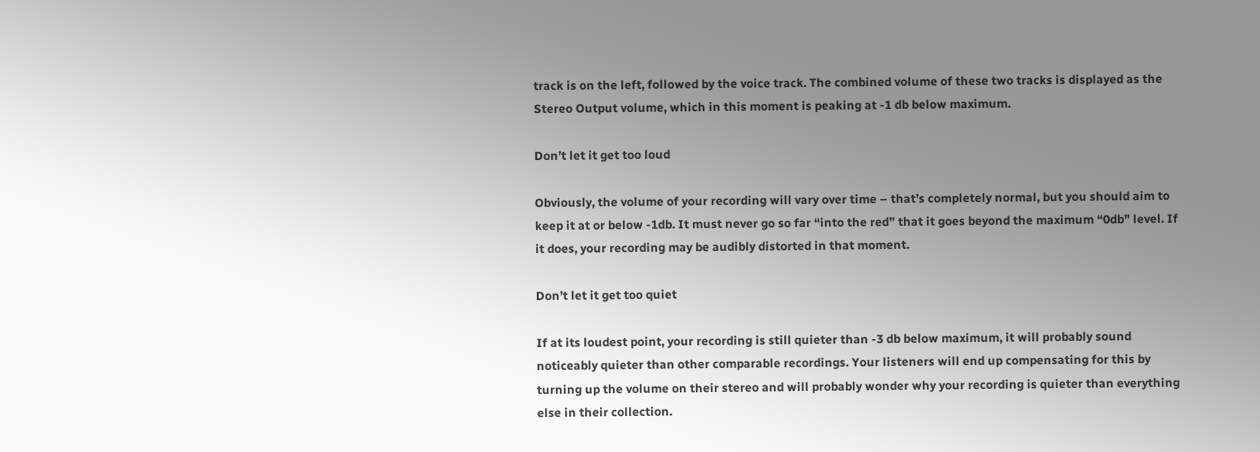track is on the left, followed by the voice track. The combined volume of these two tracks is displayed as the Stereo Output volume, which in this moment is peaking at -1 db below maximum.

Don’t let it get too loud

Obviously, the volume of your recording will vary over time – that’s completely normal, but you should aim to keep it at or below -1db. It must never go so far “into the red” that it goes beyond the maximum “0db” level. If it does, your recording may be audibly distorted in that moment.

Don’t let it get too quiet

If at its loudest point, your recording is still quieter than -3 db below maximum, it will probably sound noticeably quieter than other comparable recordings. Your listeners will end up compensating for this by turning up the volume on their stereo and will probably wonder why your recording is quieter than everything else in their collection.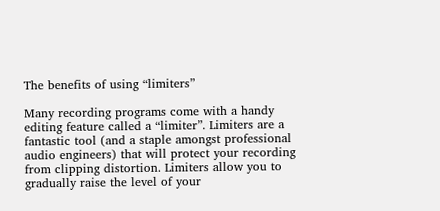The benefits of using “limiters”

Many recording programs come with a handy editing feature called a “limiter”. Limiters are a fantastic tool (and a staple amongst professional audio engineers) that will protect your recording from clipping distortion. Limiters allow you to gradually raise the level of your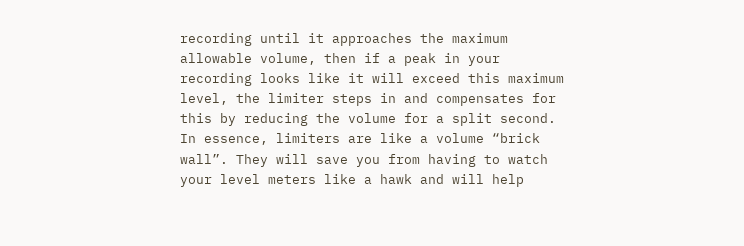recording until it approaches the maximum allowable volume, then if a peak in your recording looks like it will exceed this maximum level, the limiter steps in and compensates for this by reducing the volume for a split second. In essence, limiters are like a volume “brick wall”. They will save you from having to watch your level meters like a hawk and will help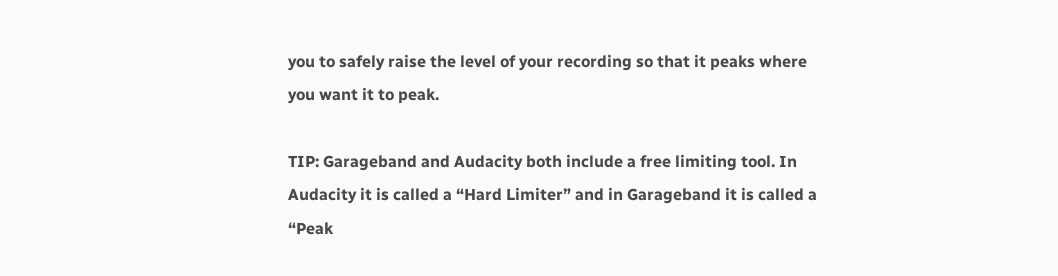you to safely raise the level of your recording so that it peaks where you want it to peak.

TIP: Garageband and Audacity both include a free limiting tool. In Audacity it is called a “Hard Limiter” and in Garageband it is called a “Peak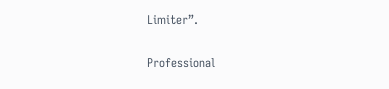Limiter”.

Professional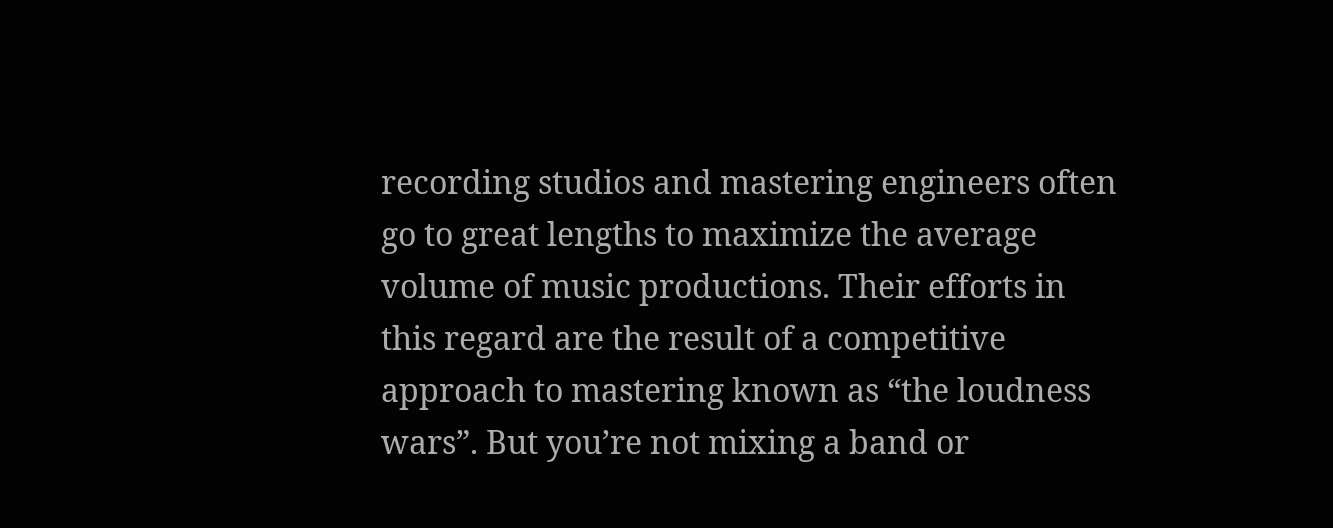recording studios and mastering engineers often go to great lengths to maximize the average volume of music productions. Their efforts in this regard are the result of a competitive approach to mastering known as “the loudness wars”. But you’re not mixing a band or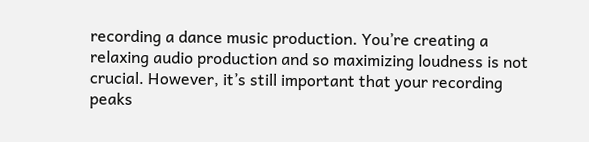recording a dance music production. You’re creating a relaxing audio production and so maximizing loudness is not crucial. However, it’s still important that your recording peaks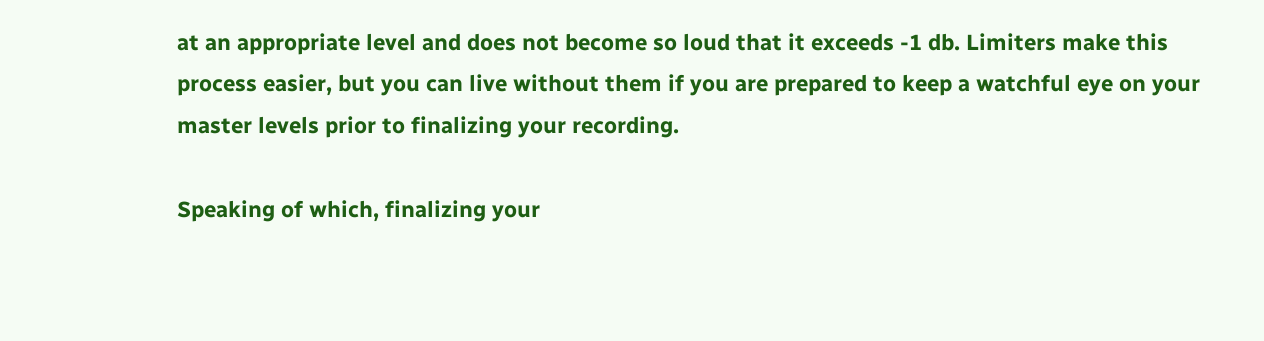at an appropriate level and does not become so loud that it exceeds -1 db. Limiters make this process easier, but you can live without them if you are prepared to keep a watchful eye on your master levels prior to finalizing your recording.

Speaking of which, finalizing your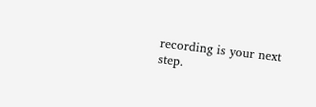recording is your next step.